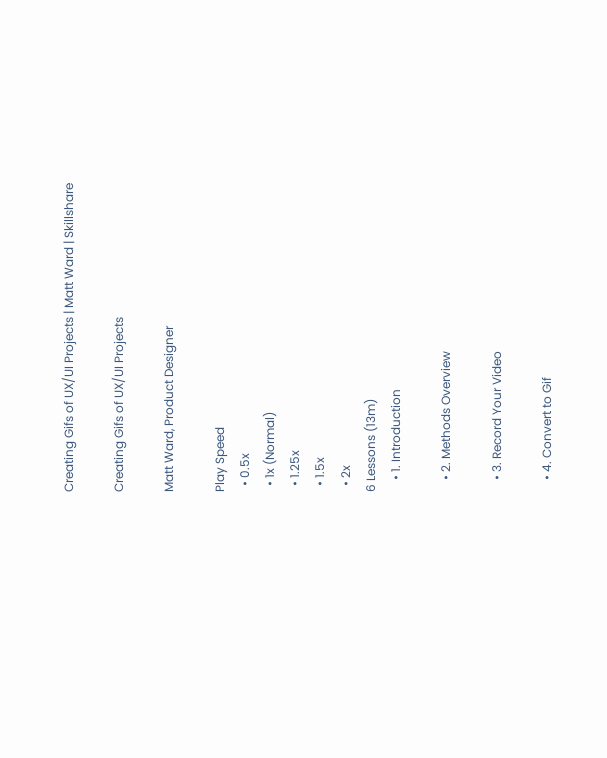Creating Gifs of UX/UI Projects | Matt Ward | Skillshare

Creating Gifs of UX/UI Projects

Matt Ward, Product Designer

Play Speed
  • 0.5x
  • 1x (Normal)
  • 1.25x
  • 1.5x
  • 2x
6 Lessons (13m)
    • 1. Introduction

    • 2. Methods Overview

    • 3. Record Your Video

    • 4. Convert to Gif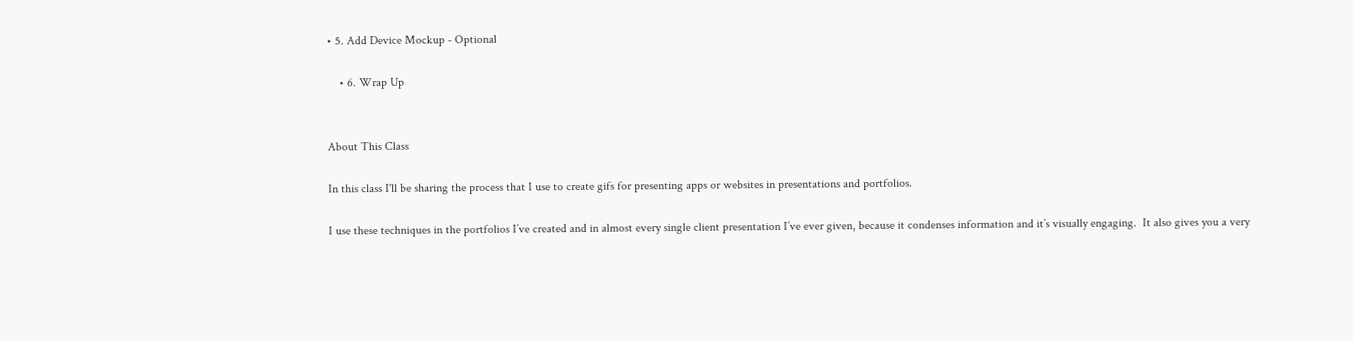• 5. Add Device Mockup - Optional

    • 6. Wrap Up


About This Class

In this class I'll be sharing the process that I use to create gifs for presenting apps or websites in presentations and portfolios.

I use these techniques in the portfolios I’ve created and in almost every single client presentation I’ve ever given, because it condenses information and it’s visually engaging.  It also gives you a very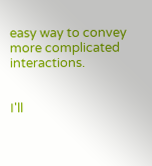easy way to convey more complicated interactions.


I'll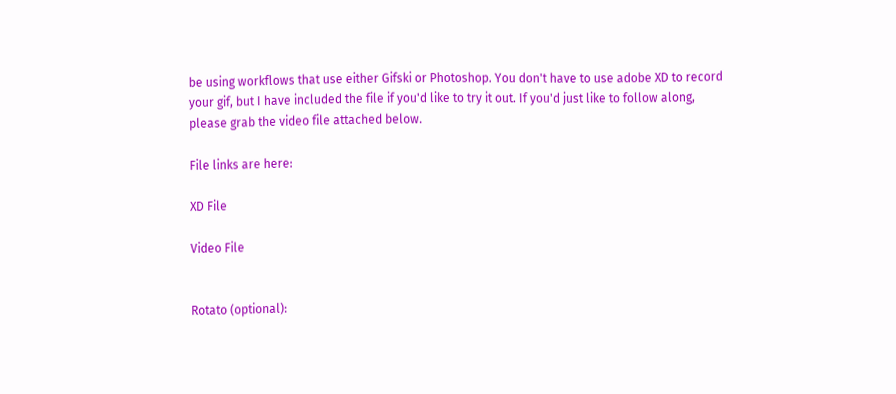be using workflows that use either Gifski or Photoshop. You don't have to use adobe XD to record your gif, but I have included the file if you'd like to try it out. If you'd just like to follow along, please grab the video file attached below.

File links are here:

XD File

Video File


Rotato (optional):